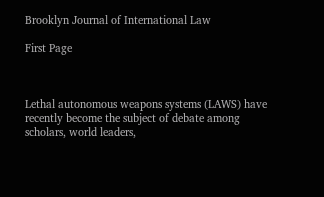Brooklyn Journal of International Law

First Page



Lethal autonomous weapons systems (LAWS) have recently become the subject of debate among scholars, world leaders,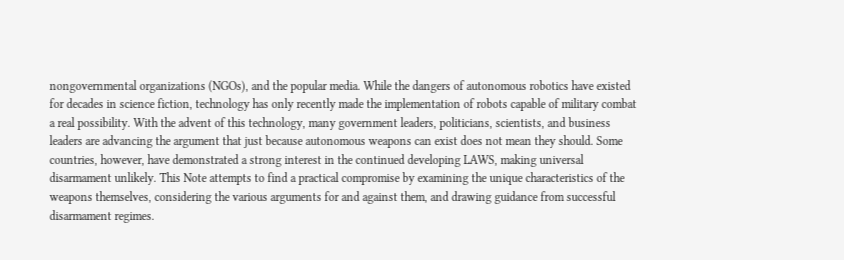nongovernmental organizations (NGOs), and the popular media. While the dangers of autonomous robotics have existed for decades in science fiction, technology has only recently made the implementation of robots capable of military combat a real possibility. With the advent of this technology, many government leaders, politicians, scientists, and business leaders are advancing the argument that just because autonomous weapons can exist does not mean they should. Some countries, however, have demonstrated a strong interest in the continued developing LAWS, making universal disarmament unlikely. This Note attempts to find a practical compromise by examining the unique characteristics of the weapons themselves, considering the various arguments for and against them, and drawing guidance from successful disarmament regimes.